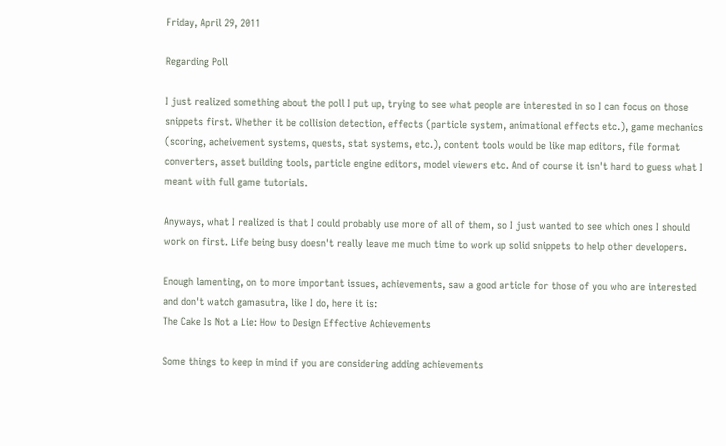Friday, April 29, 2011

Regarding Poll

I just realized something about the poll I put up, trying to see what people are interested in so I can focus on those snippets first. Whether it be collision detection, effects (particle system, animational effects etc.), game mechanics (scoring, acheivement systems, quests, stat systems, etc.), content tools would be like map editors, file format converters, asset building tools, particle engine editors, model viewers etc. And of course it isn't hard to guess what I meant with full game tutorials.

Anyways, what I realized is that I could probably use more of all of them, so I just wanted to see which ones I should work on first. Life being busy doesn't really leave me much time to work up solid snippets to help other developers.

Enough lamenting, on to more important issues, achievements, saw a good article for those of you who are interested and don't watch gamasutra, like I do, here it is:
The Cake Is Not a Lie: How to Design Effective Achievements

Some things to keep in mind if you are considering adding achievements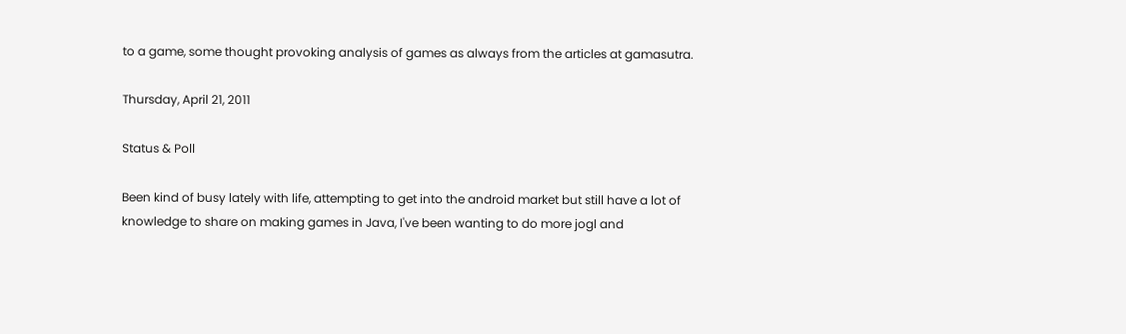to a game, some thought provoking analysis of games as always from the articles at gamasutra.

Thursday, April 21, 2011

Status & Poll

Been kind of busy lately with life, attempting to get into the android market but still have a lot of knowledge to share on making games in Java, I've been wanting to do more jogl and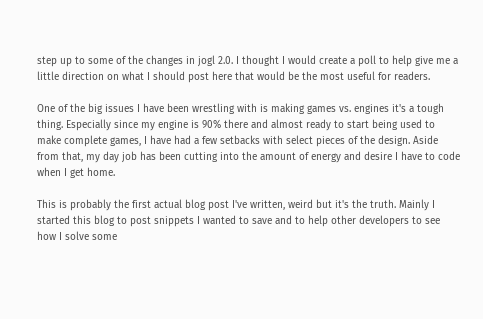step up to some of the changes in jogl 2.0. I thought I would create a poll to help give me a little direction on what I should post here that would be the most useful for readers.

One of the big issues I have been wrestling with is making games vs. engines it's a tough thing. Especially since my engine is 90% there and almost ready to start being used to make complete games, I have had a few setbacks with select pieces of the design. Aside from that, my day job has been cutting into the amount of energy and desire I have to code when I get home.

This is probably the first actual blog post I've written, weird but it's the truth. Mainly I started this blog to post snippets I wanted to save and to help other developers to see how I solve some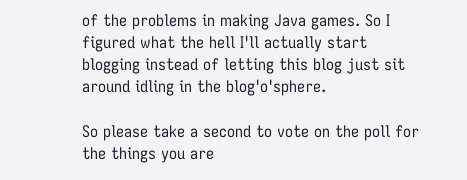of the problems in making Java games. So I figured what the hell I'll actually start blogging instead of letting this blog just sit around idling in the blog'o'sphere.

So please take a second to vote on the poll for the things you are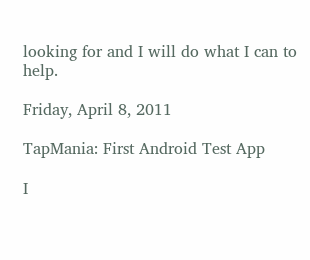looking for and I will do what I can to help.

Friday, April 8, 2011

TapMania: First Android Test App

I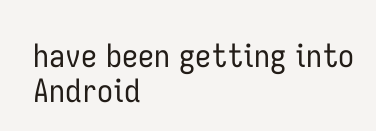have been getting into Android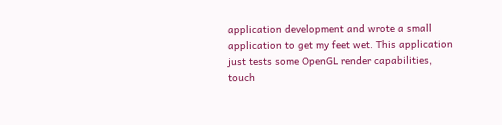application development and wrote a small application to get my feet wet. This application just tests some OpenGL render capabilities, touch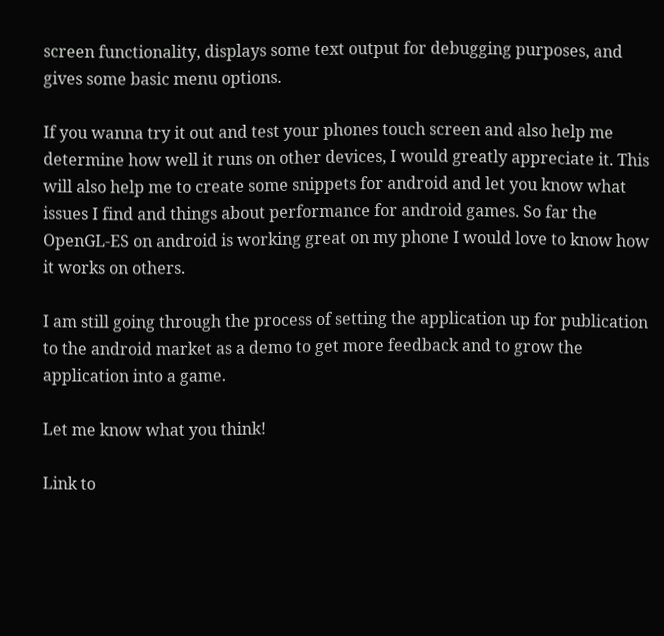screen functionality, displays some text output for debugging purposes, and gives some basic menu options.

If you wanna try it out and test your phones touch screen and also help me determine how well it runs on other devices, I would greatly appreciate it. This will also help me to create some snippets for android and let you know what issues I find and things about performance for android games. So far the OpenGL-ES on android is working great on my phone I would love to know how it works on others.

I am still going through the process of setting the application up for publication to the android market as a demo to get more feedback and to grow the application into a game.

Let me know what you think!

Link to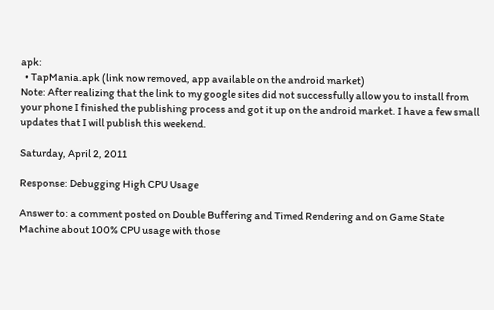apk:
  • TapMania.apk (link now removed, app available on the android market)
Note: After realizing that the link to my google sites did not successfully allow you to install from your phone I finished the publishing process and got it up on the android market. I have a few small updates that I will publish this weekend.

Saturday, April 2, 2011

Response: Debugging High CPU Usage

Answer to: a comment posted on Double Buffering and Timed Rendering and on Game State Machine about 100% CPU usage with those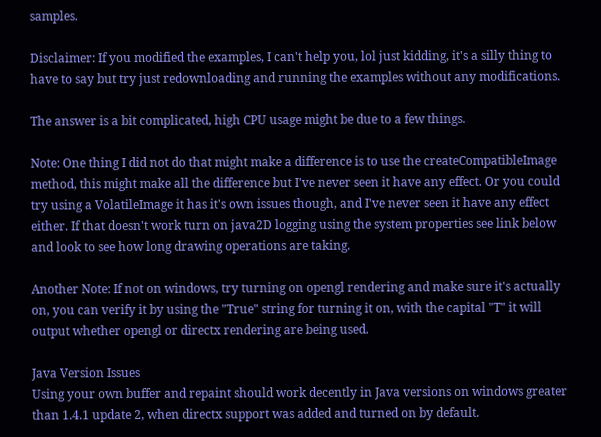samples.

Disclaimer: If you modified the examples, I can't help you, lol just kidding, it's a silly thing to have to say but try just redownloading and running the examples without any modifications.

The answer is a bit complicated, high CPU usage might be due to a few things.

Note: One thing I did not do that might make a difference is to use the createCompatibleImage method, this might make all the difference but I've never seen it have any effect. Or you could try using a VolatileImage it has it's own issues though, and I've never seen it have any effect either. If that doesn't work turn on java2D logging using the system properties see link below and look to see how long drawing operations are taking.

Another Note: If not on windows, try turning on opengl rendering and make sure it's actually on, you can verify it by using the "True" string for turning it on, with the capital "T" it will output whether opengl or directx rendering are being used.

Java Version Issues
Using your own buffer and repaint should work decently in Java versions on windows greater than 1.4.1 update 2, when directx support was added and turned on by default.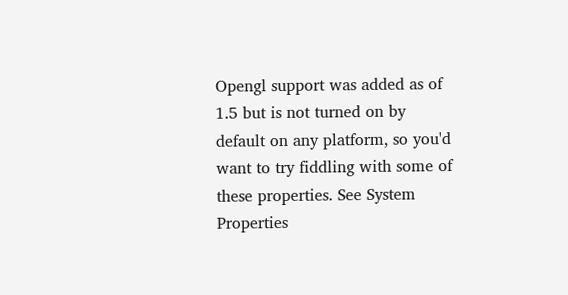Opengl support was added as of 1.5 but is not turned on by default on any platform, so you'd want to try fiddling with some of these properties. See System Properties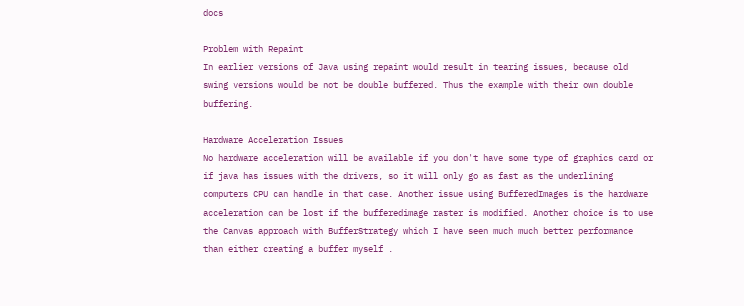docs

Problem with Repaint
In earlier versions of Java using repaint would result in tearing issues, because old swing versions would be not be double buffered. Thus the example with their own double buffering.

Hardware Acceleration Issues
No hardware acceleration will be available if you don't have some type of graphics card or if java has issues with the drivers, so it will only go as fast as the underlining computers CPU can handle in that case. Another issue using BufferedImages is the hardware acceleration can be lost if the bufferedimage raster is modified. Another choice is to use the Canvas approach with BufferStrategy which I have seen much much better performance than either creating a buffer myself .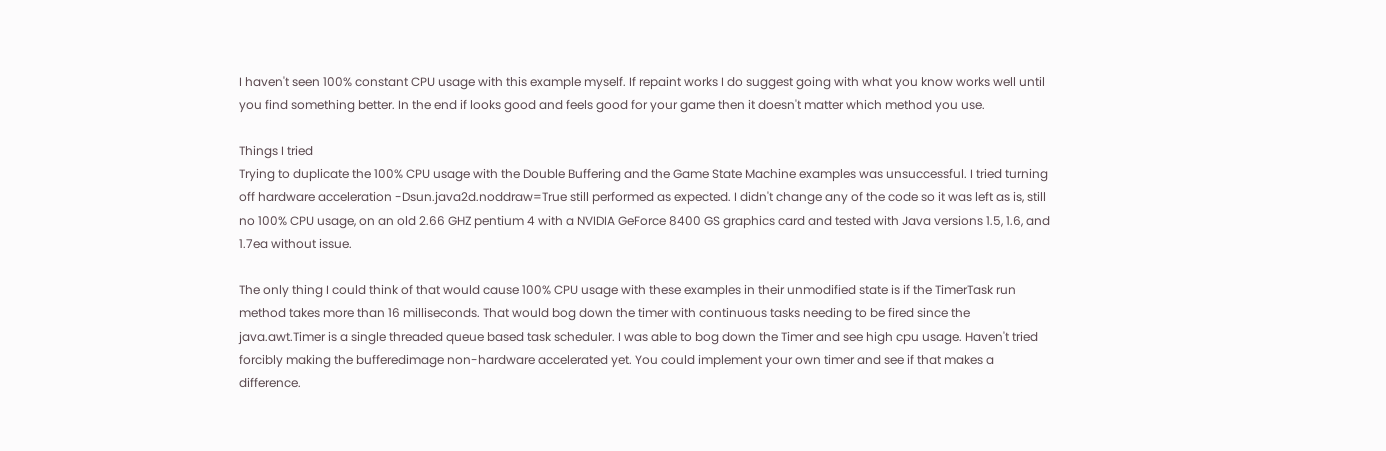I haven't seen 100% constant CPU usage with this example myself. If repaint works I do suggest going with what you know works well until you find something better. In the end if looks good and feels good for your game then it doesn't matter which method you use.

Things I tried
Trying to duplicate the 100% CPU usage with the Double Buffering and the Game State Machine examples was unsuccessful. I tried turning off hardware acceleration -Dsun.java2d.noddraw=True still performed as expected. I didn't change any of the code so it was left as is, still no 100% CPU usage, on an old 2.66 GHZ pentium 4 with a NVIDIA GeForce 8400 GS graphics card and tested with Java versions 1.5, 1.6, and 1.7ea without issue.

The only thing I could think of that would cause 100% CPU usage with these examples in their unmodified state is if the TimerTask run method takes more than 16 milliseconds. That would bog down the timer with continuous tasks needing to be fired since the java.awt.Timer is a single threaded queue based task scheduler. I was able to bog down the Timer and see high cpu usage. Haven't tried forcibly making the bufferedimage non-hardware accelerated yet. You could implement your own timer and see if that makes a difference.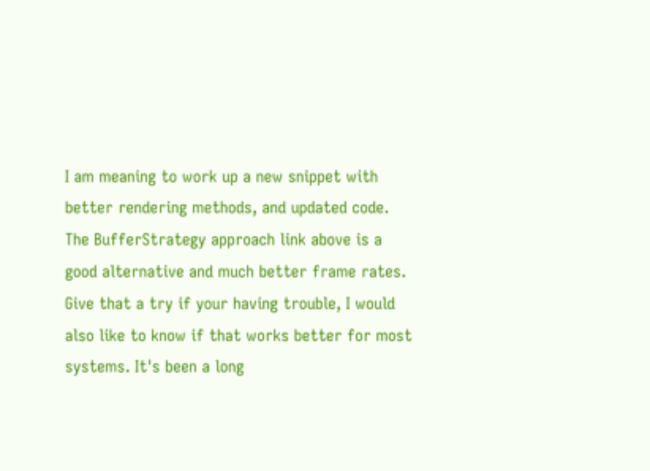I am meaning to work up a new snippet with better rendering methods, and updated code. The BufferStrategy approach link above is a good alternative and much better frame rates. Give that a try if your having trouble, I would also like to know if that works better for most systems. It's been a long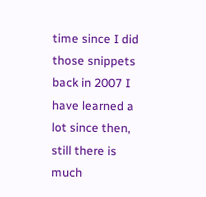time since I did those snippets back in 2007 I have learned a lot since then, still there is much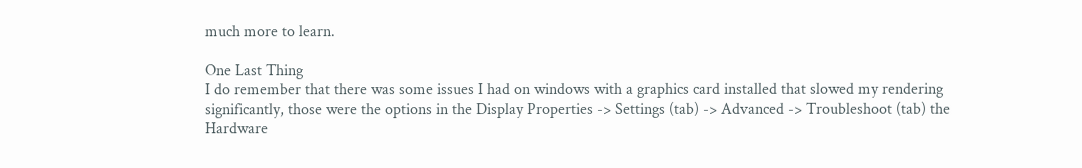much more to learn.

One Last Thing
I do remember that there was some issues I had on windows with a graphics card installed that slowed my rendering significantly, those were the options in the Display Properties -> Settings (tab) -> Advanced -> Troubleshoot (tab) the Hardware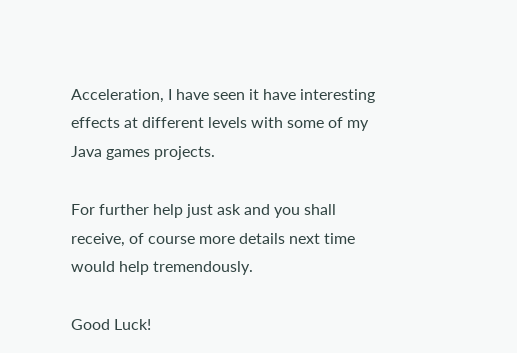Acceleration, I have seen it have interesting effects at different levels with some of my Java games projects.

For further help just ask and you shall receive, of course more details next time would help tremendously.

Good Luck!